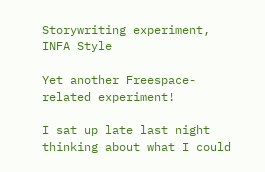Storywriting experiment, INFA Style

Yet another Freespace-related experiment!

I sat up late last night thinking about what I could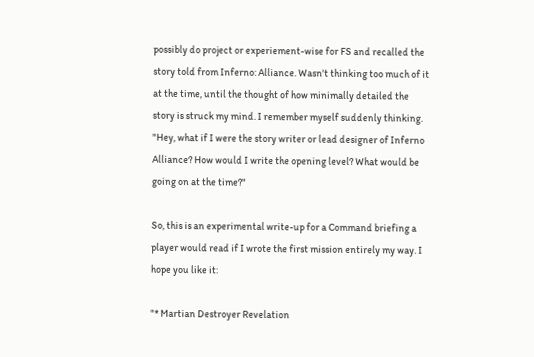possibly do project or experiement-wise for FS and recalled the story told from Inferno: Alliance. Wasn't thinking too much of it at the time, until the thought of how minimally detailed the story is struck my mind. I remember myself suddenly thinking. "Hey, what if I were the story writer or lead designer of Inferno Alliance? How would I write the opening level? What would be going on at the time?"

So, this is an experimental write-up for a Command briefing a player would read if I wrote the first mission entirely my way. I hope you like it:

"* Martian Destroyer Revelation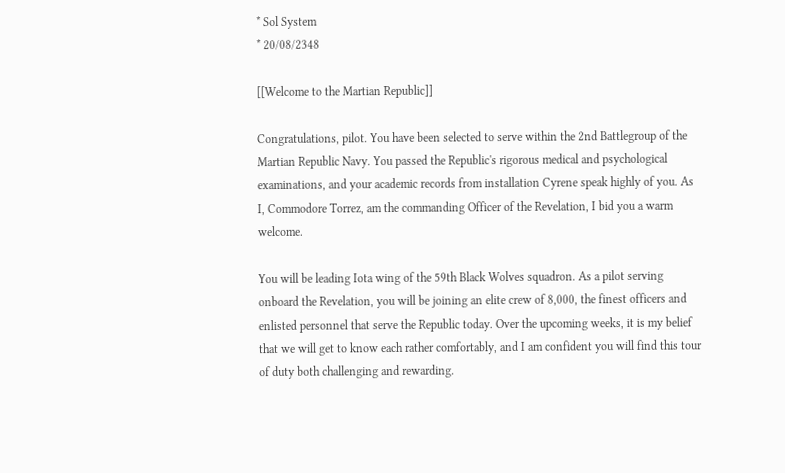* Sol System
* 20/08/2348

[[Welcome to the Martian Republic]]

Congratulations, pilot. You have been selected to serve within the 2nd Battlegroup of the Martian Republic Navy. You passed the Republic's rigorous medical and psychological examinations, and your academic records from installation Cyrene speak highly of you. As I, Commodore Torrez, am the commanding Officer of the Revelation, I bid you a warm welcome.

You will be leading Iota wing of the 59th Black Wolves squadron. As a pilot serving onboard the Revelation, you will be joining an elite crew of 8,000, the finest officers and enlisted personnel that serve the Republic today. Over the upcoming weeks, it is my belief that we will get to know each rather comfortably, and I am confident you will find this tour of duty both challenging and rewarding.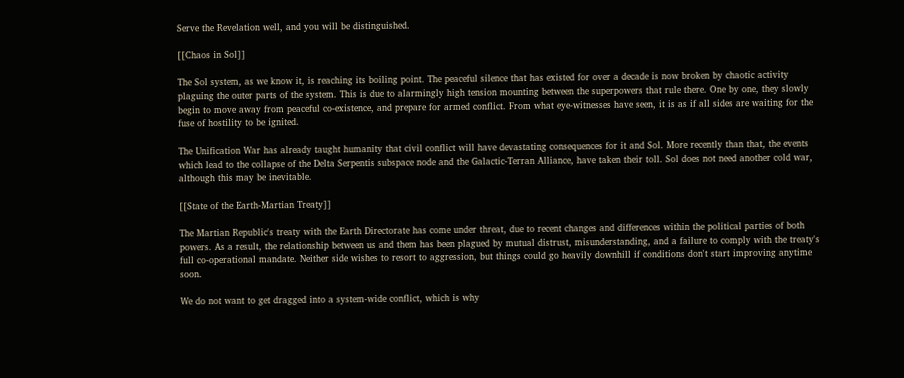Serve the Revelation well, and you will be distinguished.

[[Chaos in Sol]]

The Sol system, as we know it, is reaching its boiling point. The peaceful silence that has existed for over a decade is now broken by chaotic activity plaguing the outer parts of the system. This is due to alarmingly high tension mounting between the superpowers that rule there. One by one, they slowly begin to move away from peaceful co-existence, and prepare for armed conflict. From what eye-witnesses have seen, it is as if all sides are waiting for the fuse of hostility to be ignited.

The Unification War has already taught humanity that civil conflict will have devastating consequences for it and Sol. More recently than that, the events which lead to the collapse of the Delta Serpentis subspace node and the Galactic-Terran Alliance, have taken their toll. Sol does not need another cold war, although this may be inevitable.

[[State of the Earth-Martian Treaty]]

The Martian Republic's treaty with the Earth Directorate has come under threat, due to recent changes and differences within the political parties of both powers. As a result, the relationship between us and them has been plagued by mutual distrust, misunderstanding, and a failure to comply with the treaty's full co-operational mandate. Neither side wishes to resort to aggression, but things could go heavily downhill if conditions don't start improving anytime soon.

We do not want to get dragged into a system-wide conflict, which is why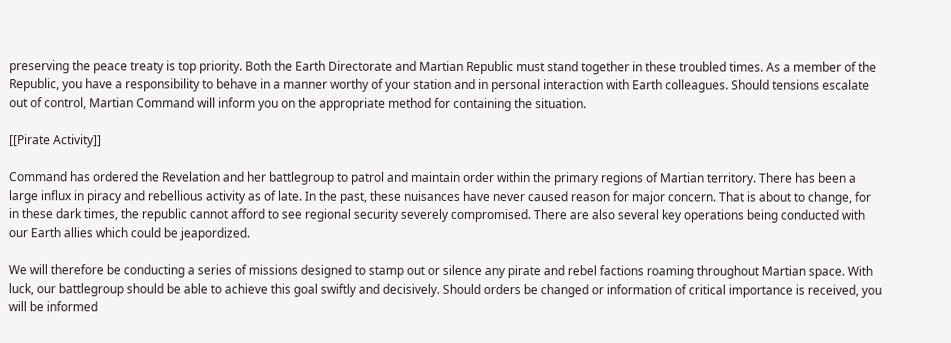preserving the peace treaty is top priority. Both the Earth Directorate and Martian Republic must stand together in these troubled times. As a member of the Republic, you have a responsibility to behave in a manner worthy of your station and in personal interaction with Earth colleagues. Should tensions escalate out of control, Martian Command will inform you on the appropriate method for containing the situation.

[[Pirate Activity]]

Command has ordered the Revelation and her battlegroup to patrol and maintain order within the primary regions of Martian territory. There has been a large influx in piracy and rebellious activity as of late. In the past, these nuisances have never caused reason for major concern. That is about to change, for in these dark times, the republic cannot afford to see regional security severely compromised. There are also several key operations being conducted with our Earth allies which could be jeapordized.

We will therefore be conducting a series of missions designed to stamp out or silence any pirate and rebel factions roaming throughout Martian space. With luck, our battlegroup should be able to achieve this goal swiftly and decisively. Should orders be changed or information of critical importance is received, you will be informed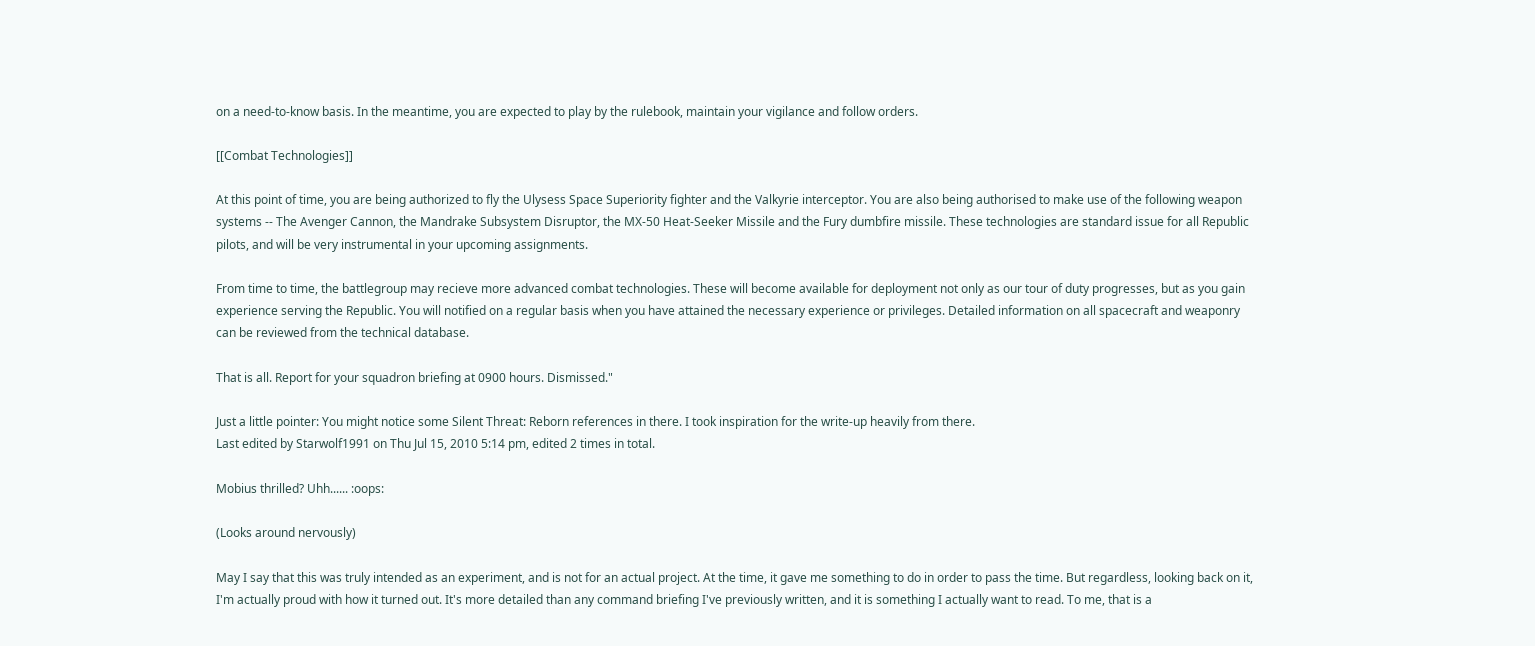on a need-to-know basis. In the meantime, you are expected to play by the rulebook, maintain your vigilance and follow orders.

[[Combat Technologies]]

At this point of time, you are being authorized to fly the Ulysess Space Superiority fighter and the Valkyrie interceptor. You are also being authorised to make use of the following weapon systems -- The Avenger Cannon, the Mandrake Subsystem Disruptor, the MX-50 Heat-Seeker Missile and the Fury dumbfire missile. These technologies are standard issue for all Republic pilots, and will be very instrumental in your upcoming assignments.

From time to time, the battlegroup may recieve more advanced combat technologies. These will become available for deployment not only as our tour of duty progresses, but as you gain experience serving the Republic. You will notified on a regular basis when you have attained the necessary experience or privileges. Detailed information on all spacecraft and weaponry can be reviewed from the technical database.

That is all. Report for your squadron briefing at 0900 hours. Dismissed."

Just a little pointer: You might notice some Silent Threat: Reborn references in there. I took inspiration for the write-up heavily from there.
Last edited by Starwolf1991 on Thu Jul 15, 2010 5:14 pm, edited 2 times in total.

Mobius thrilled? Uhh...... :oops:

(Looks around nervously)

May I say that this was truly intended as an experiment, and is not for an actual project. At the time, it gave me something to do in order to pass the time. But regardless, looking back on it, I'm actually proud with how it turned out. It's more detailed than any command briefing I've previously written, and it is something I actually want to read. To me, that is a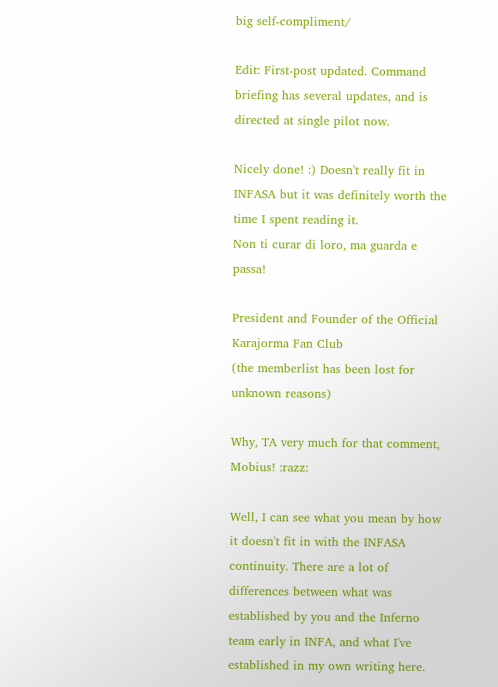big self-compliment/

Edit: First-post updated. Command briefing has several updates, and is directed at single pilot now.

Nicely done! :) Doesn't really fit in INFASA but it was definitely worth the time I spent reading it.
Non ti curar di loro, ma guarda e passa!

President and Founder of the Official Karajorma Fan Club
(the memberlist has been lost for unknown reasons)

Why, TA very much for that comment, Mobius! :razz:

Well, I can see what you mean by how it doesn't fit in with the INFASA continuity. There are a lot of differences between what was established by you and the Inferno team early in INFA, and what I've established in my own writing here.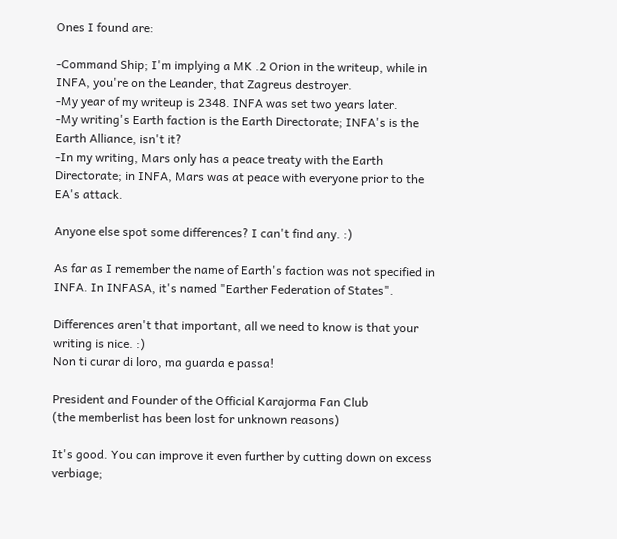Ones I found are:

-Command Ship; I'm implying a MK .2 Orion in the writeup, while in INFA, you're on the Leander, that Zagreus destroyer.
-My year of my writeup is 2348. INFA was set two years later.
-My writing's Earth faction is the Earth Directorate; INFA's is the Earth Alliance, isn't it?
-In my writing, Mars only has a peace treaty with the Earth Directorate; in INFA, Mars was at peace with everyone prior to the EA's attack.

Anyone else spot some differences? I can't find any. :)

As far as I remember the name of Earth's faction was not specified in INFA. In INFASA, it's named "Earther Federation of States".

Differences aren't that important, all we need to know is that your writing is nice. :)
Non ti curar di loro, ma guarda e passa!

President and Founder of the Official Karajorma Fan Club
(the memberlist has been lost for unknown reasons)

It's good. You can improve it even further by cutting down on excess verbiage;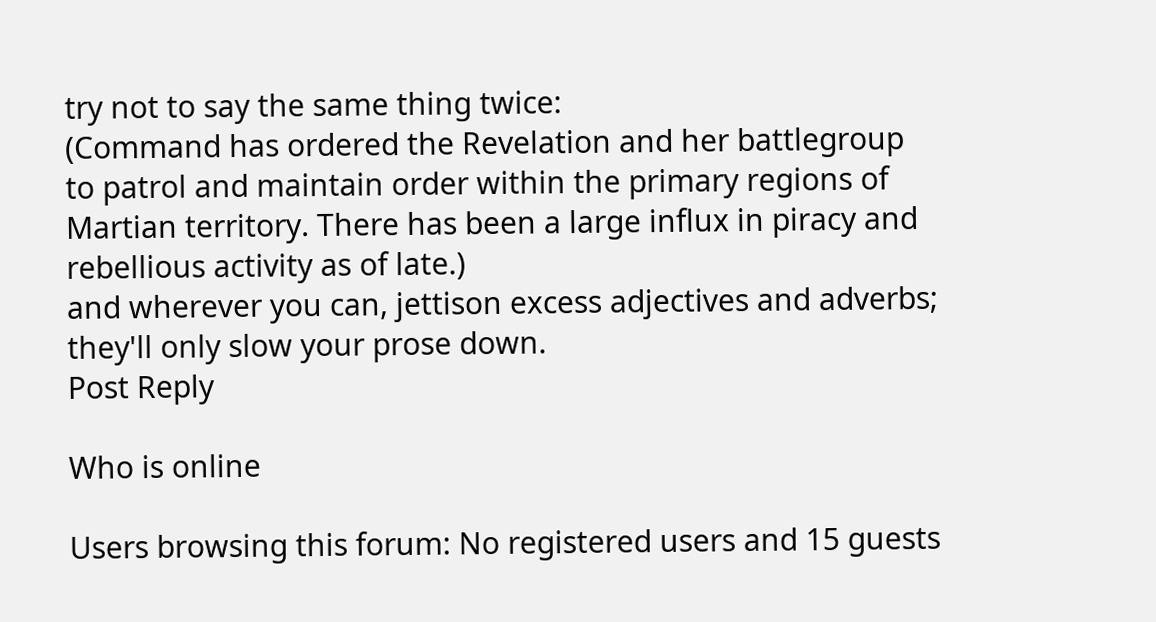try not to say the same thing twice:
(Command has ordered the Revelation and her battlegroup to patrol and maintain order within the primary regions of Martian territory. There has been a large influx in piracy and rebellious activity as of late.)
and wherever you can, jettison excess adjectives and adverbs; they'll only slow your prose down.
Post Reply

Who is online

Users browsing this forum: No registered users and 15 guests